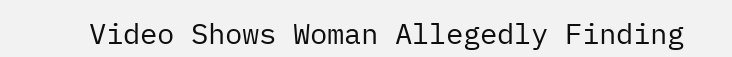Video Shows Woman Allegedly Finding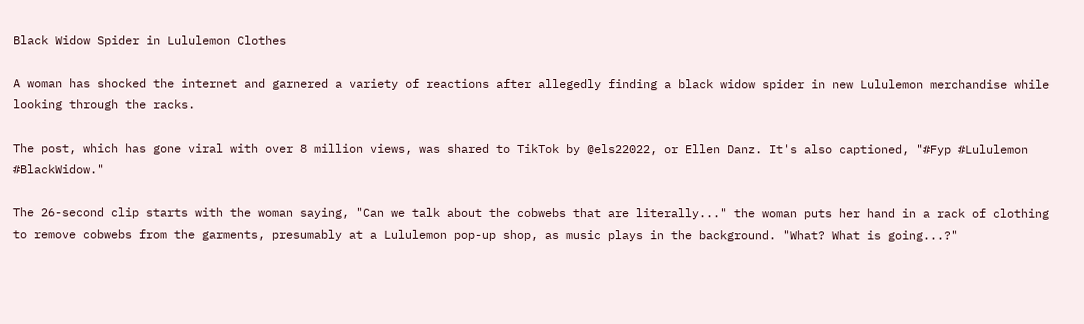Black Widow Spider in Lululemon Clothes

A woman has shocked the internet and garnered a variety of reactions after allegedly finding a black widow spider in new Lululemon merchandise while looking through the racks.

The post, which has gone viral with over 8 million views, was shared to TikTok by @els22022, or Ellen Danz. It's also captioned, "#Fyp #Lululemon #BlackWidow."

The 26-second clip starts with the woman saying, "Can we talk about the cobwebs that are literally..." the woman puts her hand in a rack of clothing to remove cobwebs from the garments, presumably at a Lululemon pop-up shop, as music plays in the background. "What? What is going...?"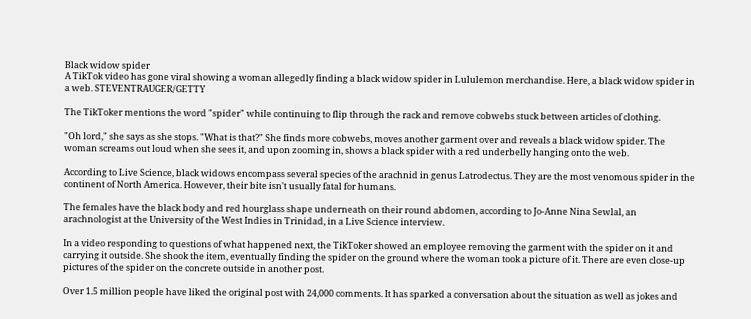Black widow spider
A TikTok video has gone viral showing a woman allegedly finding a black widow spider in Lululemon merchandise. Here, a black widow spider in a web. STEVENTRAUGER/GETTY

The TikToker mentions the word "spider" while continuing to flip through the rack and remove cobwebs stuck between articles of clothing.

"Oh lord," she says as she stops. "What is that?" She finds more cobwebs, moves another garment over and reveals a black widow spider. The woman screams out loud when she sees it, and upon zooming in, shows a black spider with a red underbelly hanging onto the web.

According to Live Science, black widows encompass several species of the arachnid in genus Latrodectus. They are the most venomous spider in the continent of North America. However, their bite isn't usually fatal for humans.

The females have the black body and red hourglass shape underneath on their round abdomen, according to Jo-Anne Nina Sewlal, an arachnologist at the University of the West Indies in Trinidad, in a Live Science interview.

In a video responding to questions of what happened next, the TikToker showed an employee removing the garment with the spider on it and carrying it outside. She shook the item, eventually finding the spider on the ground where the woman took a picture of it. There are even close-up pictures of the spider on the concrete outside in another post.

Over 1.5 million people have liked the original post with 24,000 comments. It has sparked a conversation about the situation as well as jokes and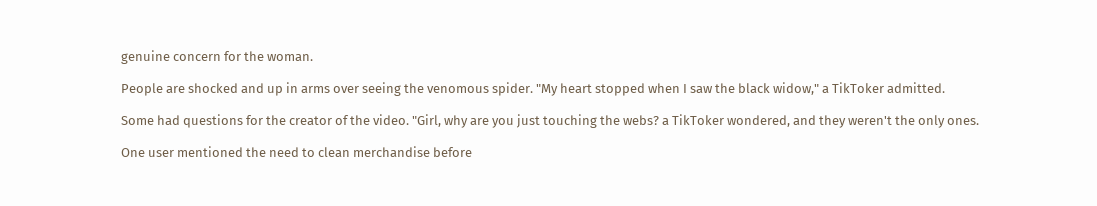genuine concern for the woman.

People are shocked and up in arms over seeing the venomous spider. "My heart stopped when I saw the black widow," a TikToker admitted.

Some had questions for the creator of the video. "Girl, why are you just touching the webs? a TikToker wondered, and they weren't the only ones.

One user mentioned the need to clean merchandise before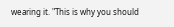wearing it. "This is why you should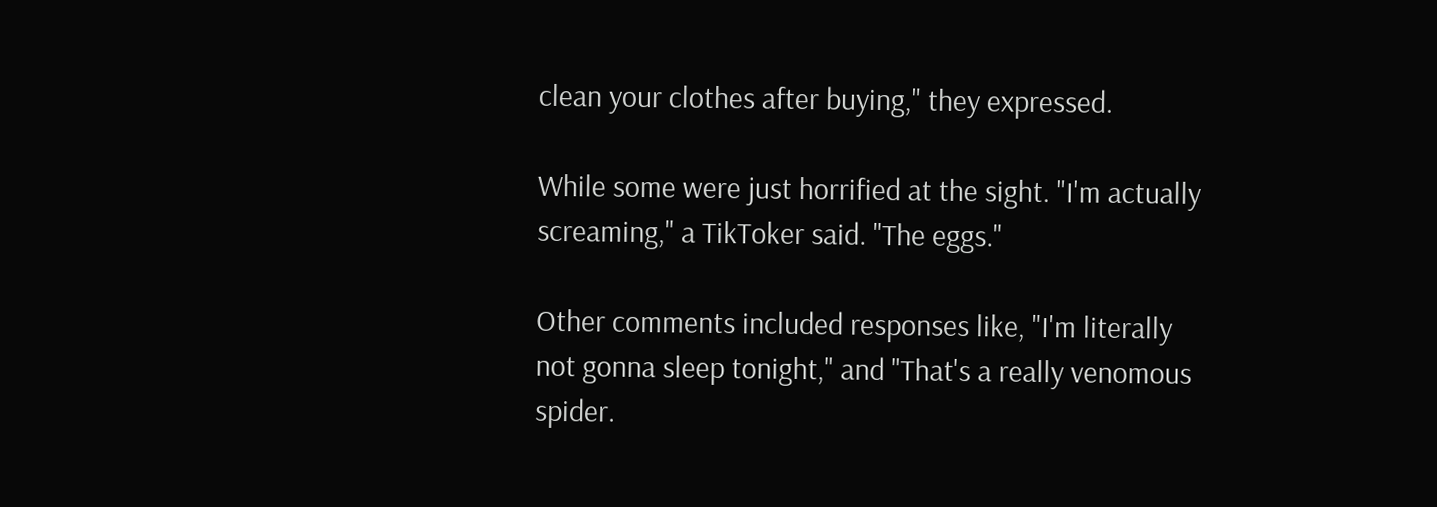clean your clothes after buying," they expressed.

While some were just horrified at the sight. "I'm actually screaming," a TikToker said. "The eggs."

Other comments included responses like, "I'm literally not gonna sleep tonight," and "That's a really venomous spider.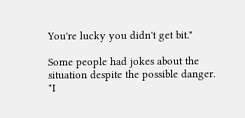You're lucky you didn't get bit."

Some people had jokes about the situation despite the possible danger. "I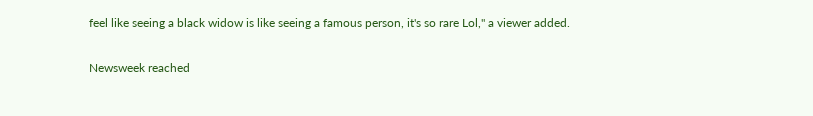feel like seeing a black widow is like seeing a famous person, it's so rare Lol," a viewer added.

Newsweek reached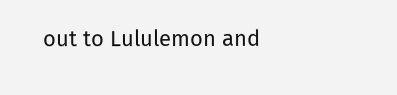out to Lululemon and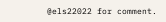@els22022 for comment.